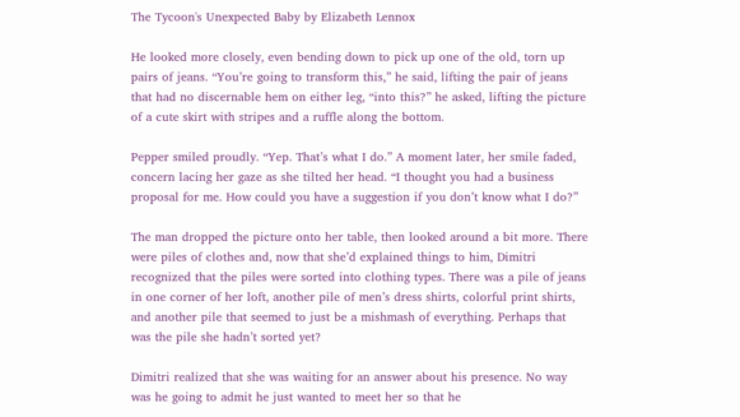The Tycoon's Unexpected Baby by Elizabeth Lennox

He looked more closely, even bending down to pick up one of the old, torn up pairs of jeans. “You’re going to transform this,” he said, lifting the pair of jeans that had no discernable hem on either leg, “into this?” he asked, lifting the picture of a cute skirt with stripes and a ruffle along the bottom.

Pepper smiled proudly. “Yep. That’s what I do.” A moment later, her smile faded, concern lacing her gaze as she tilted her head. “I thought you had a business proposal for me. How could you have a suggestion if you don’t know what I do?”

The man dropped the picture onto her table, then looked around a bit more. There were piles of clothes and, now that she’d explained things to him, Dimitri recognized that the piles were sorted into clothing types. There was a pile of jeans in one corner of her loft, another pile of men’s dress shirts, colorful print shirts, and another pile that seemed to just be a mishmash of everything. Perhaps that was the pile she hadn’t sorted yet?

Dimitri realized that she was waiting for an answer about his presence. No way was he going to admit he just wanted to meet her so that he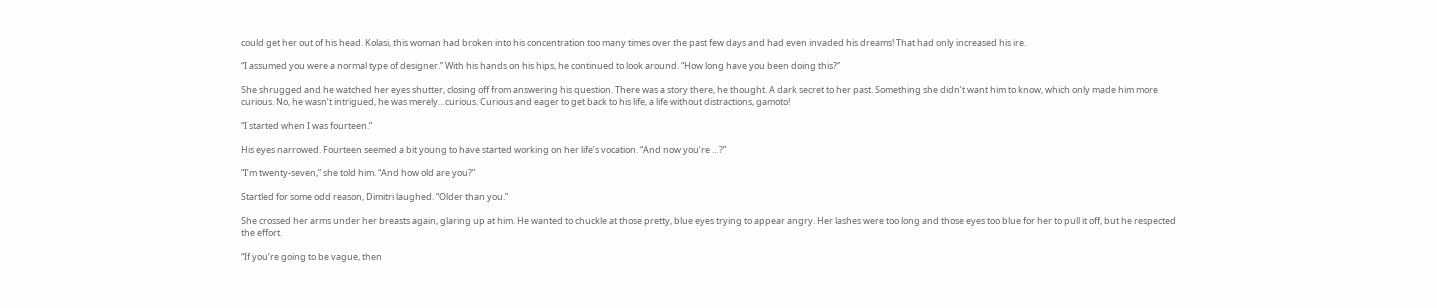could get her out of his head. Kolasi, this woman had broken into his concentration too many times over the past few days and had even invaded his dreams! That had only increased his ire.

“I assumed you were a normal type of designer.” With his hands on his hips, he continued to look around. “How long have you been doing this?”

She shrugged and he watched her eyes shutter, closing off from answering his question. There was a story there, he thought. A dark secret to her past. Something she didn’t want him to know, which only made him more curious. No, he wasn’t intrigued, he was merely…curious. Curious and eager to get back to his life, a life without distractions, gamoto!

“I started when I was fourteen.”

His eyes narrowed. Fourteen seemed a bit young to have started working on her life’s vocation. “And now you’re …?”

“I’m twenty-seven,” she told him. “And how old are you?”

Startled for some odd reason, Dimitri laughed. “Older than you.”

She crossed her arms under her breasts again, glaring up at him. He wanted to chuckle at those pretty, blue eyes trying to appear angry. Her lashes were too long and those eyes too blue for her to pull it off, but he respected the effort.

“If you’re going to be vague, then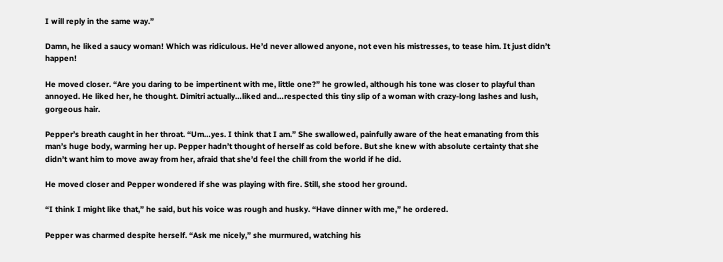I will reply in the same way.”

Damn, he liked a saucy woman! Which was ridiculous. He’d never allowed anyone, not even his mistresses, to tease him. It just didn’t happen!

He moved closer. “Are you daring to be impertinent with me, little one?” he growled, although his tone was closer to playful than annoyed. He liked her, he thought. Dimitri actually…liked and…respected this tiny slip of a woman with crazy-long lashes and lush, gorgeous hair.

Pepper’s breath caught in her throat. “Um…yes. I think that I am.” She swallowed, painfully aware of the heat emanating from this man’s huge body, warming her up. Pepper hadn’t thought of herself as cold before. But she knew with absolute certainty that she didn’t want him to move away from her, afraid that she’d feel the chill from the world if he did.

He moved closer and Pepper wondered if she was playing with fire. Still, she stood her ground.

“I think I might like that,” he said, but his voice was rough and husky. “Have dinner with me,” he ordered.

Pepper was charmed despite herself. “Ask me nicely,” she murmured, watching his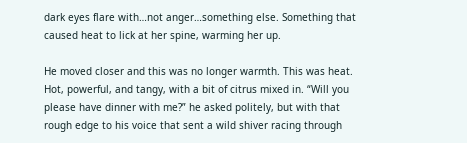dark eyes flare with…not anger…something else. Something that caused heat to lick at her spine, warming her up.

He moved closer and this was no longer warmth. This was heat. Hot, powerful, and tangy, with a bit of citrus mixed in. “Will you please have dinner with me?” he asked politely, but with that rough edge to his voice that sent a wild shiver racing through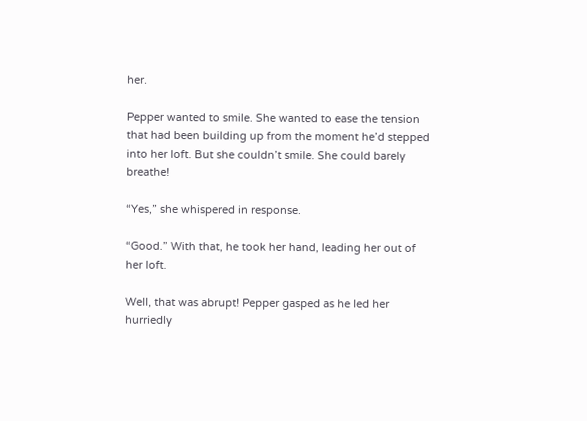her.

Pepper wanted to smile. She wanted to ease the tension that had been building up from the moment he’d stepped into her loft. But she couldn’t smile. She could barely breathe!

“Yes,” she whispered in response.

“Good.” With that, he took her hand, leading her out of her loft.

Well, that was abrupt! Pepper gasped as he led her hurriedly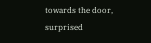towards the door, surprised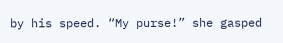by his speed. “My purse!” she gasped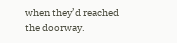when they’d reached the doorway.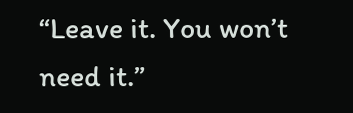“Leave it. You won’t need it.”